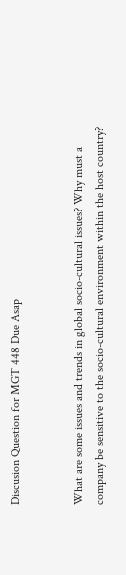Discusion Question for MGT 448 Due Asap


What are some issues and trends in global socio-cultural issues? Why must a company be sensitive to the socio-cultural environment within the host country?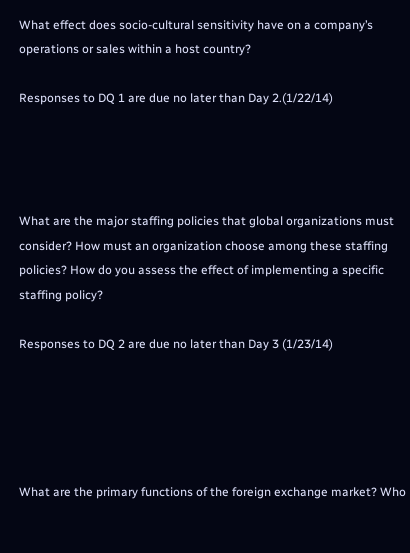What effect does socio-cultural sensitivity have on a company’s operations or sales within a host country?

Responses to DQ 1 are due no later than Day 2.(1/22/14)




What are the major staffing policies that global organizations must consider? How must an organization choose among these staffing policies? How do you assess the effect of implementing a specific staffing policy?

Responses to DQ 2 are due no later than Day 3 (1/23/14)





What are the primary functions of the foreign exchange market? Who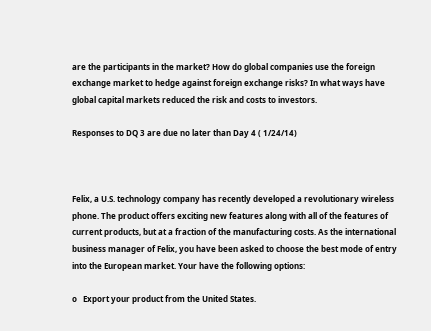are the participants in the market? How do global companies use the foreign exchange market to hedge against foreign exchange risks? In what ways have global capital markets reduced the risk and costs to investors.

Responses to DQ 3 are due no later than Day 4 ( 1/24/14)



Felix, a U.S. technology company has recently developed a revolutionary wireless phone. The product offers exciting new features along with all of the features of current products, but at a fraction of the manufacturing costs. As the international business manager of Felix, you have been asked to choose the best mode of entry into the European market. Your have the following options:

o   Export your product from the United States.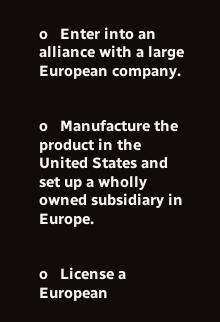o   Enter into an alliance with a large European company.


o   Manufacture the product in the United States and set up a wholly owned subsidiary in Europe.


o   License a European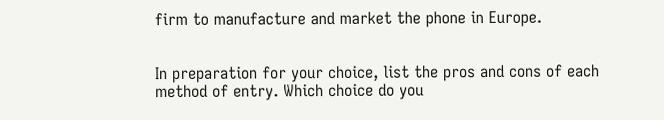firm to manufacture and market the phone in Europe.


In preparation for your choice, list the pros and cons of each method of entry. Which choice do you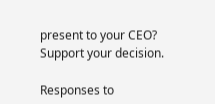present to your CEO? Support your decision.

Responses to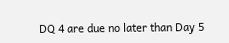DQ 4 are due no later than Day 5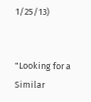1/25/13)


"Looking for a Similar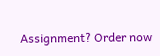Assignment? Order now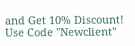and Get 10% Discount! Use Code "Newclient"